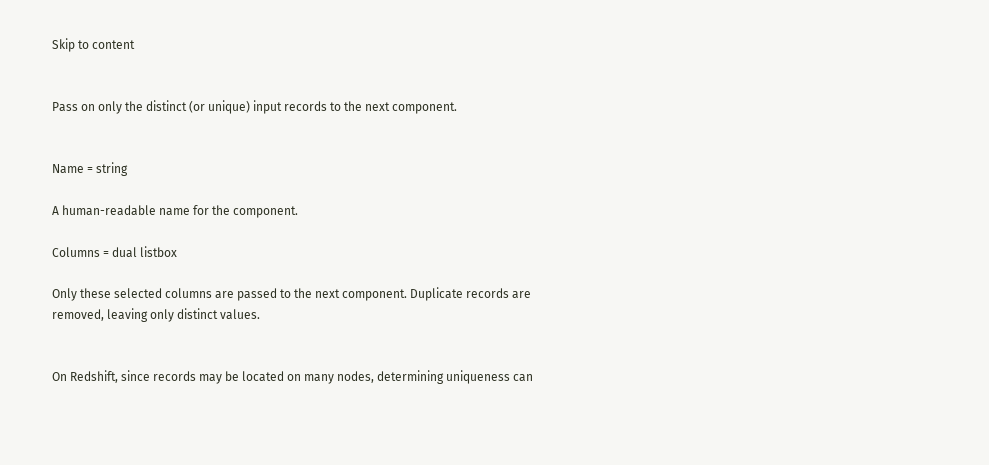Skip to content


Pass on only the distinct (or unique) input records to the next component.


Name = string

A human-readable name for the component.

Columns = dual listbox

Only these selected columns are passed to the next component. Duplicate records are removed, leaving only distinct values.


On Redshift, since records may be located on many nodes, determining uniqueness can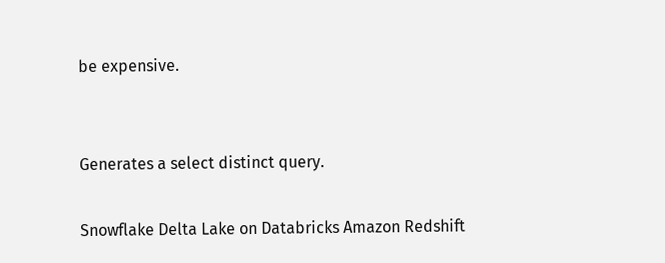be expensive.


Generates a select distinct query.

Snowflake Delta Lake on Databricks Amazon Redshift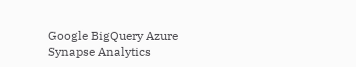Google BigQuery Azure Synapse Analytics